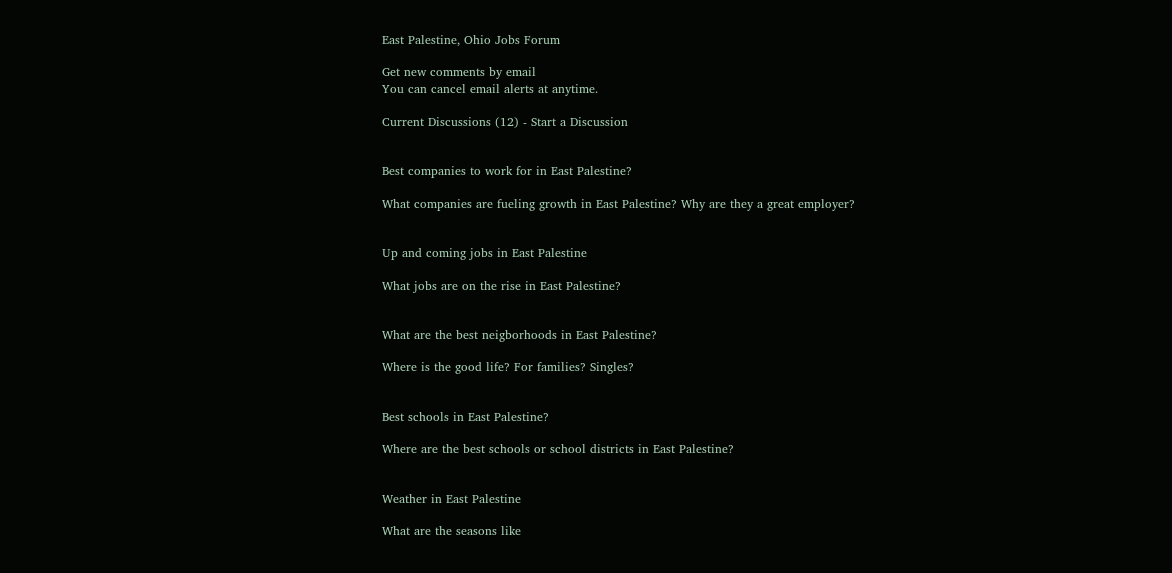East Palestine, Ohio Jobs Forum

Get new comments by email
You can cancel email alerts at anytime.

Current Discussions (12) - Start a Discussion


Best companies to work for in East Palestine?

What companies are fueling growth in East Palestine? Why are they a great employer?


Up and coming jobs in East Palestine

What jobs are on the rise in East Palestine?


What are the best neigborhoods in East Palestine?

Where is the good life? For families? Singles?


Best schools in East Palestine?

Where are the best schools or school districts in East Palestine?


Weather in East Palestine

What are the seasons like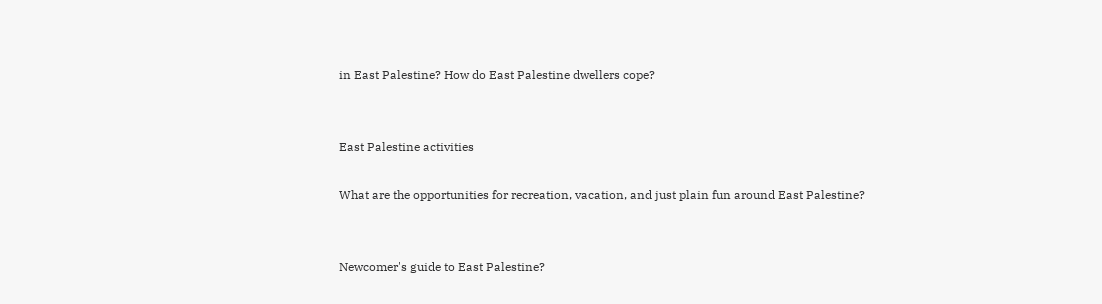in East Palestine? How do East Palestine dwellers cope?


East Palestine activities

What are the opportunities for recreation, vacation, and just plain fun around East Palestine?


Newcomer's guide to East Palestine?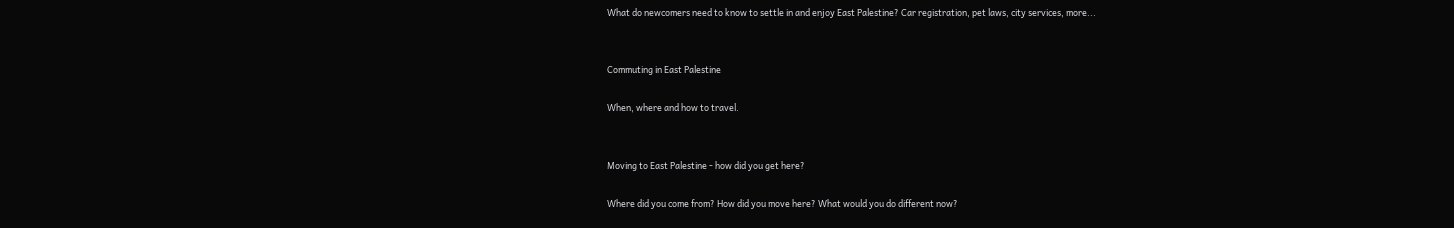What do newcomers need to know to settle in and enjoy East Palestine? Car registration, pet laws, city services, more...


Commuting in East Palestine

When, where and how to travel.


Moving to East Palestine - how did you get here?

Where did you come from? How did you move here? What would you do different now?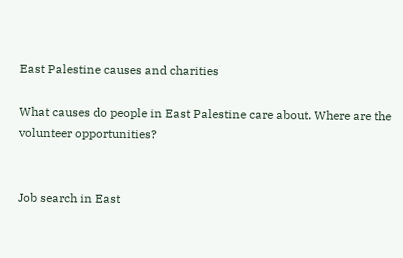East Palestine causes and charities

What causes do people in East Palestine care about. Where are the volunteer opportunities?


Job search in East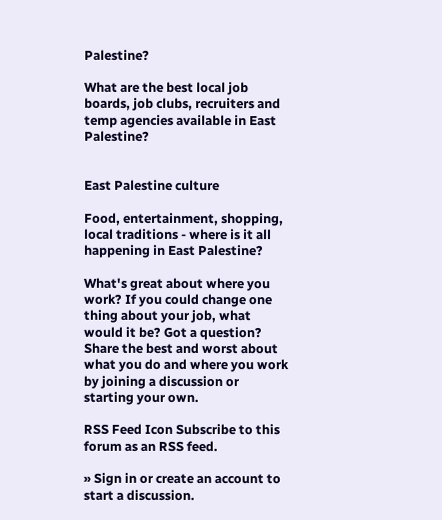Palestine?

What are the best local job boards, job clubs, recruiters and temp agencies available in East Palestine?


East Palestine culture

Food, entertainment, shopping, local traditions - where is it all happening in East Palestine?

What's great about where you work? If you could change one thing about your job, what would it be? Got a question? Share the best and worst about what you do and where you work by joining a discussion or starting your own.

RSS Feed Icon Subscribe to this forum as an RSS feed.

» Sign in or create an account to start a discussion.